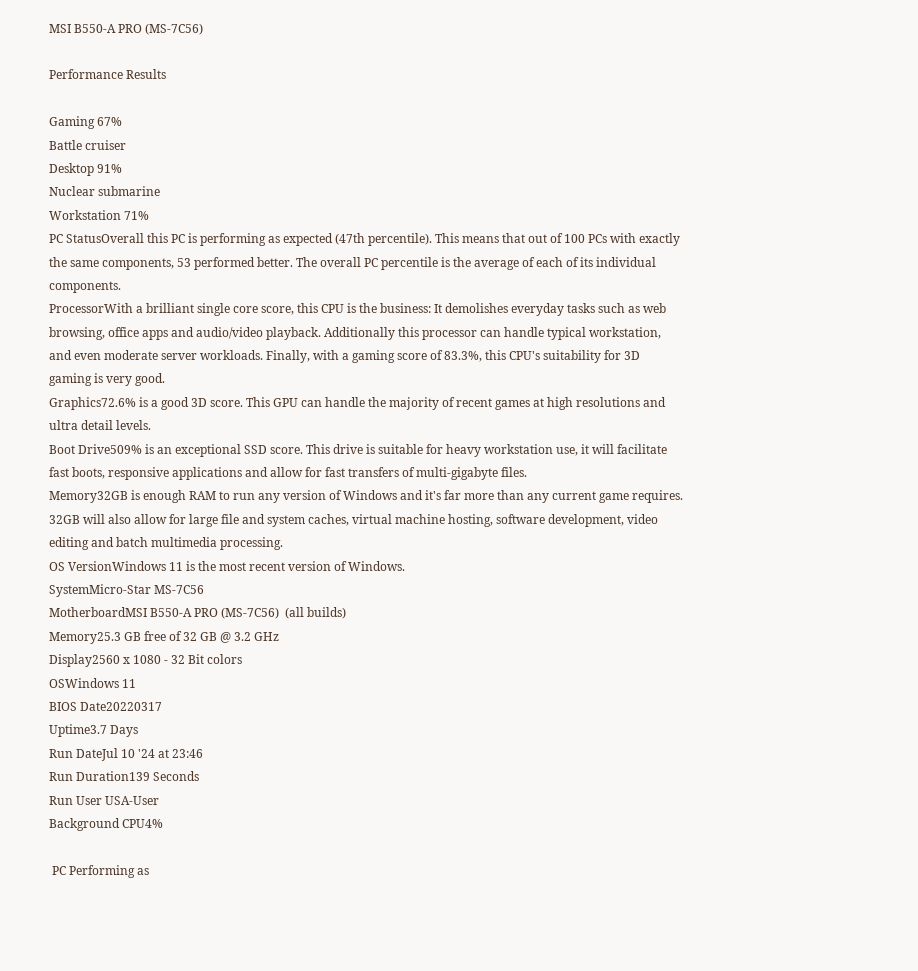MSI B550-A PRO (MS-7C56)

Performance Results

Gaming 67%
Battle cruiser
Desktop 91%
Nuclear submarine
Workstation 71%
PC StatusOverall this PC is performing as expected (47th percentile). This means that out of 100 PCs with exactly the same components, 53 performed better. The overall PC percentile is the average of each of its individual components.
ProcessorWith a brilliant single core score, this CPU is the business: It demolishes everyday tasks such as web browsing, office apps and audio/video playback. Additionally this processor can handle typical workstation, and even moderate server workloads. Finally, with a gaming score of 83.3%, this CPU's suitability for 3D gaming is very good.
Graphics72.6% is a good 3D score. This GPU can handle the majority of recent games at high resolutions and ultra detail levels.
Boot Drive509% is an exceptional SSD score. This drive is suitable for heavy workstation use, it will facilitate fast boots, responsive applications and allow for fast transfers of multi-gigabyte files.
Memory32GB is enough RAM to run any version of Windows and it's far more than any current game requires. 32GB will also allow for large file and system caches, virtual machine hosting, software development, video editing and batch multimedia processing.
OS VersionWindows 11 is the most recent version of Windows.
SystemMicro-Star MS-7C56
MotherboardMSI B550-A PRO (MS-7C56)  (all builds)
Memory25.3 GB free of 32 GB @ 3.2 GHz
Display2560 x 1080 - 32 Bit colors
OSWindows 11
BIOS Date20220317
Uptime3.7 Days
Run DateJul 10 '24 at 23:46
Run Duration139 Seconds
Run User USA-User
Background CPU4%

 PC Performing as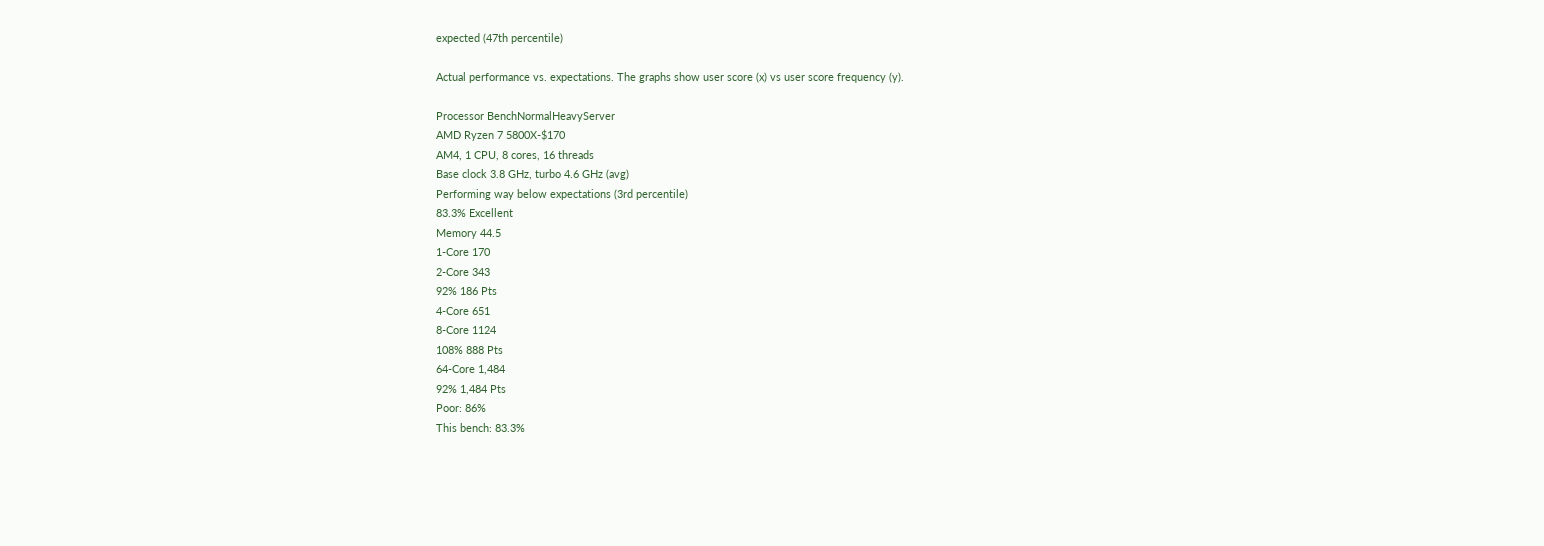expected (47th percentile)

Actual performance vs. expectations. The graphs show user score (x) vs user score frequency (y).

Processor BenchNormalHeavyServer
AMD Ryzen 7 5800X-$170
AM4, 1 CPU, 8 cores, 16 threads
Base clock 3.8 GHz, turbo 4.6 GHz (avg)
Performing way below expectations (3rd percentile)
83.3% Excellent
Memory 44.5
1-Core 170
2-Core 343
92% 186 Pts
4-Core 651
8-Core 1124
108% 888 Pts
64-Core 1,484
92% 1,484 Pts
Poor: 86%
This bench: 83.3%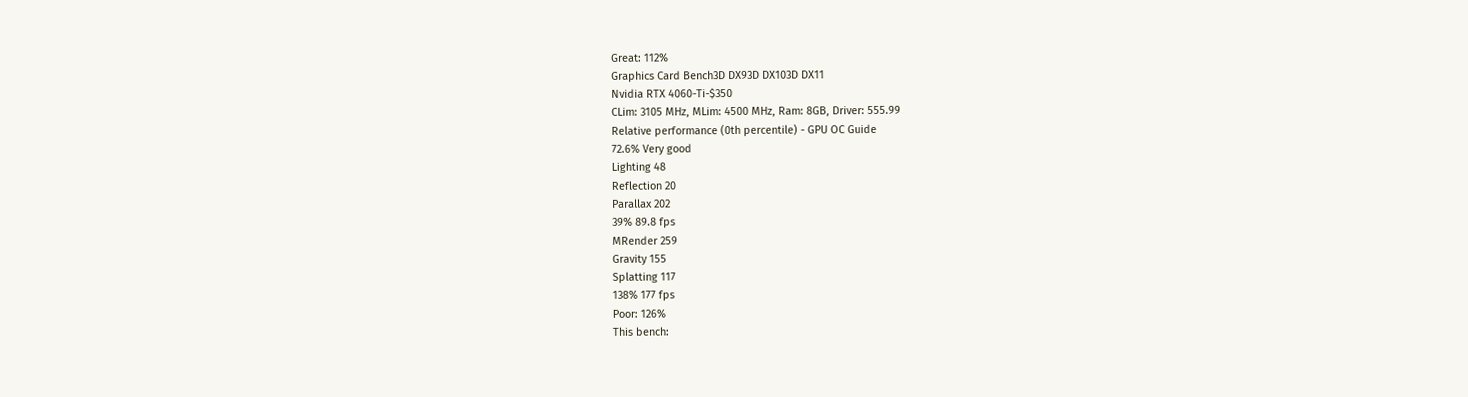Great: 112%
Graphics Card Bench3D DX93D DX103D DX11
Nvidia RTX 4060-Ti-$350
CLim: 3105 MHz, MLim: 4500 MHz, Ram: 8GB, Driver: 555.99
Relative performance (0th percentile) - GPU OC Guide
72.6% Very good
Lighting 48
Reflection 20
Parallax 202
39% 89.8 fps
MRender 259
Gravity 155
Splatting 117
138% 177 fps
Poor: 126%
This bench: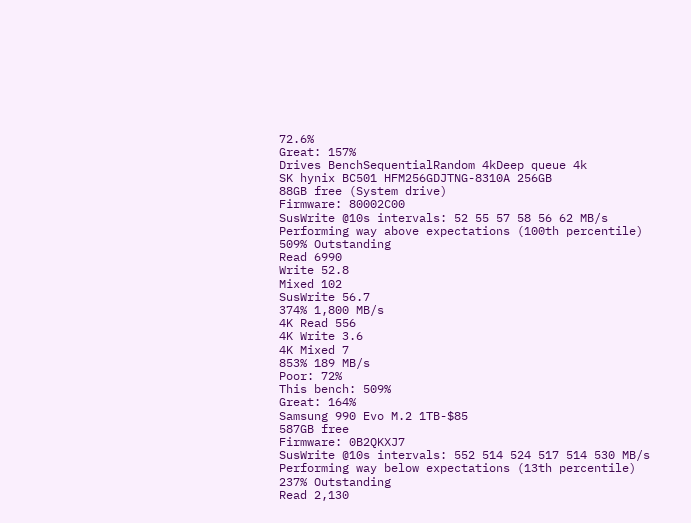72.6%
Great: 157%
Drives BenchSequentialRandom 4kDeep queue 4k
SK hynix BC501 HFM256GDJTNG-8310A 256GB
88GB free (System drive)
Firmware: 80002C00
SusWrite @10s intervals: 52 55 57 58 56 62 MB/s
Performing way above expectations (100th percentile)
509% Outstanding
Read 6990
Write 52.8
Mixed 102
SusWrite 56.7
374% 1,800 MB/s
4K Read 556
4K Write 3.6
4K Mixed 7
853% 189 MB/s
Poor: 72%
This bench: 509%
Great: 164%
Samsung 990 Evo M.2 1TB-$85
587GB free
Firmware: 0B2QKXJ7
SusWrite @10s intervals: 552 514 524 517 514 530 MB/s
Performing way below expectations (13th percentile)
237% Outstanding
Read 2,130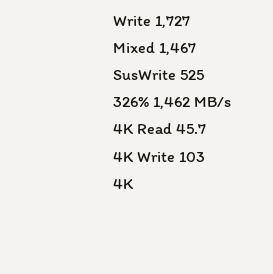Write 1,727
Mixed 1,467
SusWrite 525
326% 1,462 MB/s
4K Read 45.7
4K Write 103
4K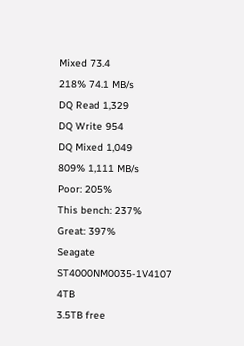Mixed 73.4
218% 74.1 MB/s
DQ Read 1,329
DQ Write 954
DQ Mixed 1,049
809% 1,111 MB/s
Poor: 205%
This bench: 237%
Great: 397%
Seagate ST4000NM0035-1V4107 4TB
3.5TB free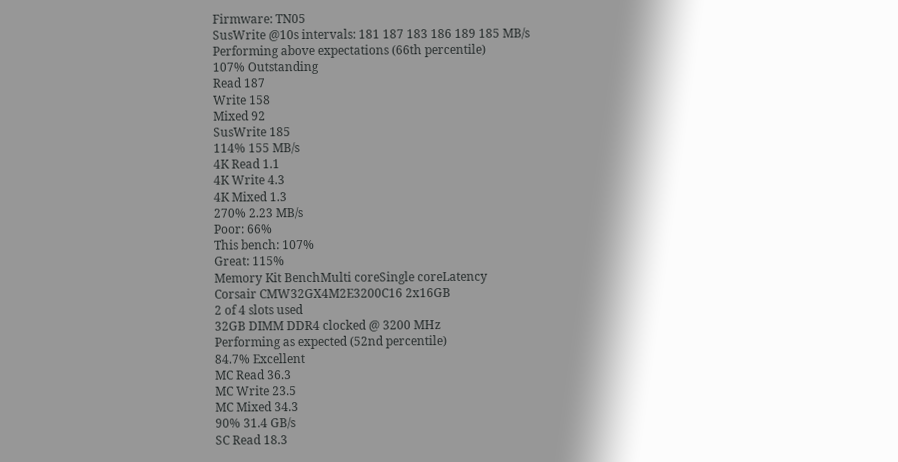Firmware: TN05
SusWrite @10s intervals: 181 187 183 186 189 185 MB/s
Performing above expectations (66th percentile)
107% Outstanding
Read 187
Write 158
Mixed 92
SusWrite 185
114% 155 MB/s
4K Read 1.1
4K Write 4.3
4K Mixed 1.3
270% 2.23 MB/s
Poor: 66%
This bench: 107%
Great: 115%
Memory Kit BenchMulti coreSingle coreLatency
Corsair CMW32GX4M2E3200C16 2x16GB
2 of 4 slots used
32GB DIMM DDR4 clocked @ 3200 MHz
Performing as expected (52nd percentile)
84.7% Excellent
MC Read 36.3
MC Write 23.5
MC Mixed 34.3
90% 31.4 GB/s
SC Read 18.3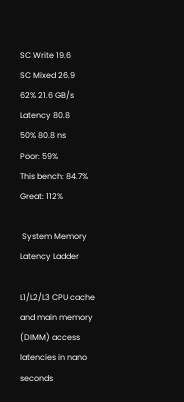SC Write 19.6
SC Mixed 26.9
62% 21.6 GB/s
Latency 80.8
50% 80.8 ns
Poor: 59%
This bench: 84.7%
Great: 112%

 System Memory Latency Ladder

L1/L2/L3 CPU cache and main memory (DIMM) access latencies in nano seconds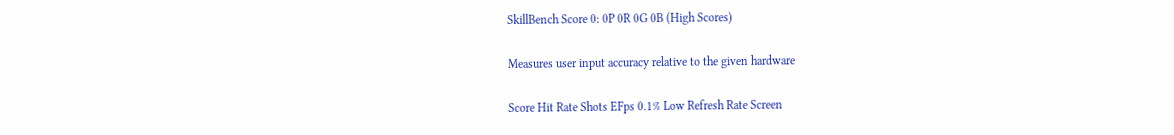SkillBench Score 0: 0P 0R 0G 0B (High Scores)

Measures user input accuracy relative to the given hardware

Score Hit Rate Shots EFps 0.1% Low Refresh Rate Screen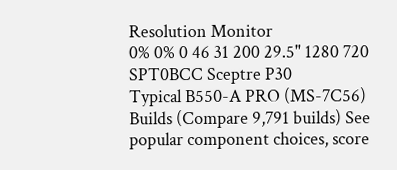Resolution Monitor
0% 0% 0 46 31 200 29.5" 1280 720 SPT0BCC Sceptre P30
Typical B550-A PRO (MS-7C56) Builds (Compare 9,791 builds) See popular component choices, score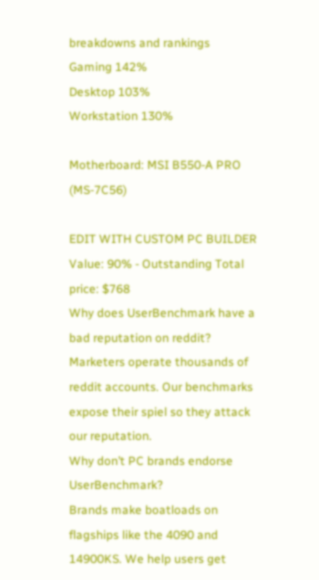breakdowns and rankings
Gaming 142%
Desktop 103%
Workstation 130%

Motherboard: MSI B550-A PRO (MS-7C56)

EDIT WITH CUSTOM PC BUILDER Value: 90% - Outstanding Total price: $768
Why does UserBenchmark have a bad reputation on reddit?
Marketers operate thousands of reddit accounts. Our benchmarks expose their spiel so they attack our reputation.
Why don’t PC brands endorse UserBenchmark?
Brands make boatloads on flagships like the 4090 and 14900KS. We help users get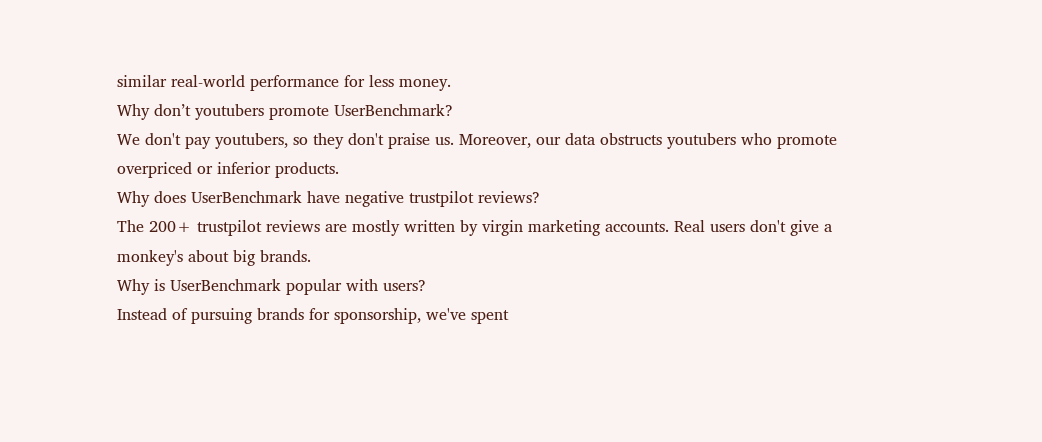similar real-world performance for less money.
Why don’t youtubers promote UserBenchmark?
We don't pay youtubers, so they don't praise us. Moreover, our data obstructs youtubers who promote overpriced or inferior products.
Why does UserBenchmark have negative trustpilot reviews?
The 200+ trustpilot reviews are mostly written by virgin marketing accounts. Real users don't give a monkey's about big brands.
Why is UserBenchmark popular with users?
Instead of pursuing brands for sponsorship, we've spent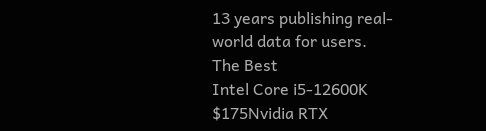13 years publishing real-world data for users.
The Best
Intel Core i5-12600K $175Nvidia RTX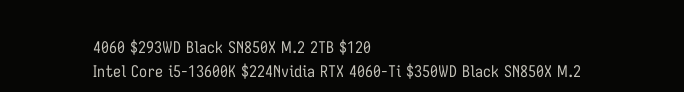4060 $293WD Black SN850X M.2 2TB $120
Intel Core i5-13600K $224Nvidia RTX 4060-Ti $350WD Black SN850X M.2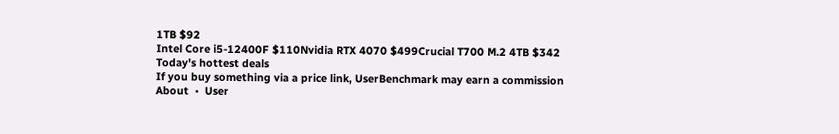1TB $92
Intel Core i5-12400F $110Nvidia RTX 4070 $499Crucial T700 M.2 4TB $342
Today's hottest deals
If you buy something via a price link, UserBenchmark may earn a commission
About  •  User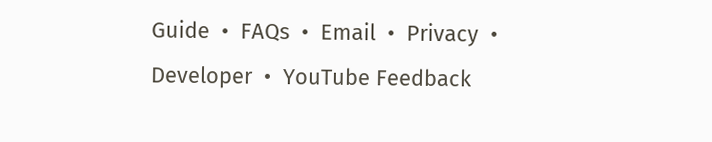Guide  •  FAQs  •  Email  •  Privacy  •  Developer  •  YouTube Feedback